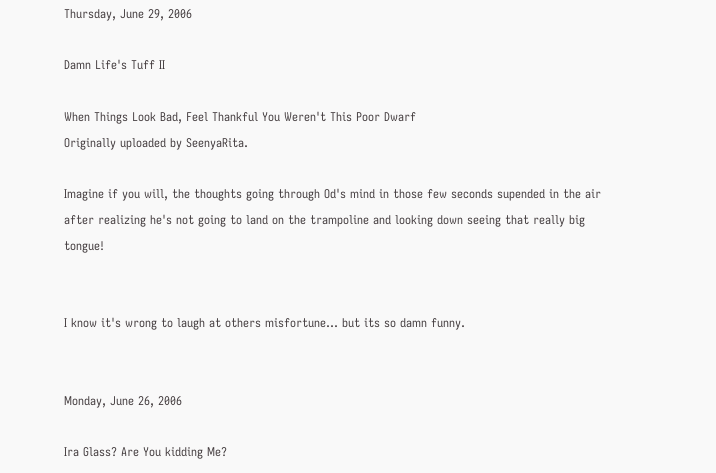Thursday, June 29, 2006

Damn Life's Tuff II

When Things Look Bad, Feel Thankful You Weren't This Poor Dwarf
Originally uploaded by SeenyaRita.

Imagine if you will, the thoughts going through Od's mind in those few seconds supended in the air after realizing he's not going to land on the trampoline and looking down seeing that really big tongue!


I know it's wrong to laugh at others misfortune... but its so damn funny.


Monday, June 26, 2006

Ira Glass? Are You kidding Me?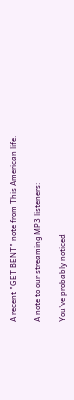A recent "GET BENT" note from This American life.

A note to our streaming MP3 listeners:

You've probably noticed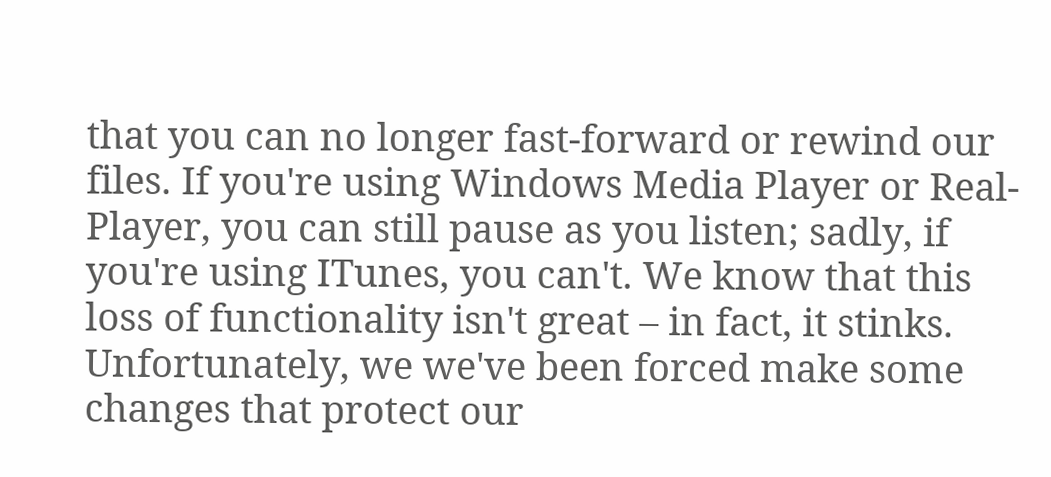that you can no longer fast-forward or rewind our files. If you're using Windows Media Player or Real-Player, you can still pause as you listen; sadly, if you're using ITunes, you can't. We know that this loss of functionality isn't great – in fact, it stinks. Unfortunately, we we've been forced make some changes that protect our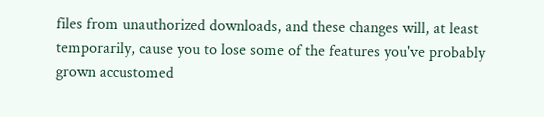files from unauthorized downloads, and these changes will, at least temporarily, cause you to lose some of the features you've probably grown accustomed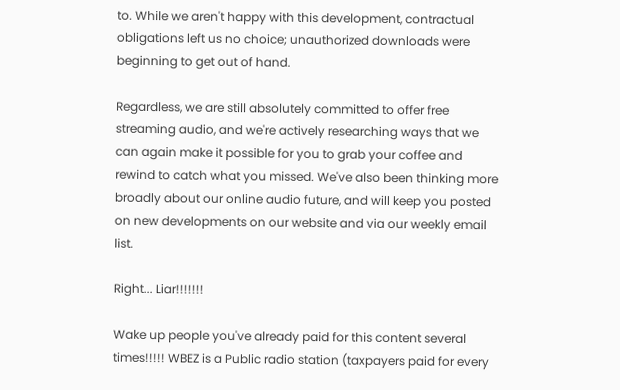to. While we aren't happy with this development, contractual obligations left us no choice; unauthorized downloads were beginning to get out of hand.

Regardless, we are still absolutely committed to offer free streaming audio, and we're actively researching ways that we can again make it possible for you to grab your coffee and rewind to catch what you missed. We've also been thinking more broadly about our online audio future, and will keep you posted on new developments on our website and via our weekly email list.

Right... Liar!!!!!!!

Wake up people you've already paid for this content several times!!!!! WBEZ is a Public radio station (taxpayers paid for every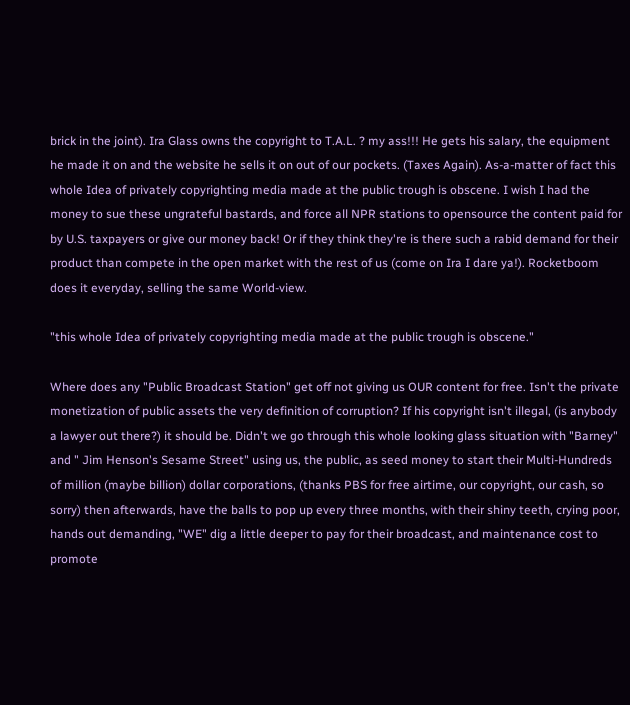brick in the joint). Ira Glass owns the copyright to T.A.L. ? my ass!!! He gets his salary, the equipment he made it on and the website he sells it on out of our pockets. (Taxes Again). As-a-matter of fact this whole Idea of privately copyrighting media made at the public trough is obscene. I wish I had the money to sue these ungrateful bastards, and force all NPR stations to opensource the content paid for by U.S. taxpayers or give our money back! Or if they think they're is there such a rabid demand for their product than compete in the open market with the rest of us (come on Ira I dare ya!). Rocketboom does it everyday, selling the same World-view.

"this whole Idea of privately copyrighting media made at the public trough is obscene."

Where does any "Public Broadcast Station" get off not giving us OUR content for free. Isn't the private monetization of public assets the very definition of corruption? If his copyright isn't illegal, (is anybody a lawyer out there?) it should be. Didn't we go through this whole looking glass situation with "Barney" and " Jim Henson's Sesame Street" using us, the public, as seed money to start their Multi-Hundreds of million (maybe billion) dollar corporations, (thanks PBS for free airtime, our copyright, our cash, so sorry) then afterwards, have the balls to pop up every three months, with their shiny teeth, crying poor, hands out demanding, "WE" dig a little deeper to pay for their broadcast, and maintenance cost to promote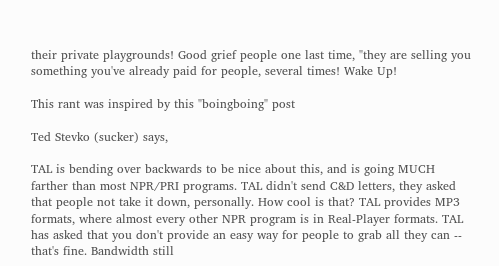their private playgrounds! Good grief people one last time, "they are selling you something you've already paid for people, several times! Wake Up!

This rant was inspired by this "boingboing" post

Ted Stevko (sucker) says,

TAL is bending over backwards to be nice about this, and is going MUCH farther than most NPR/PRI programs. TAL didn't send C&D letters, they asked that people not take it down, personally. How cool is that? TAL provides MP3 formats, where almost every other NPR program is in Real-Player formats. TAL has asked that you don't provide an easy way for people to grab all they can -- that's fine. Bandwidth still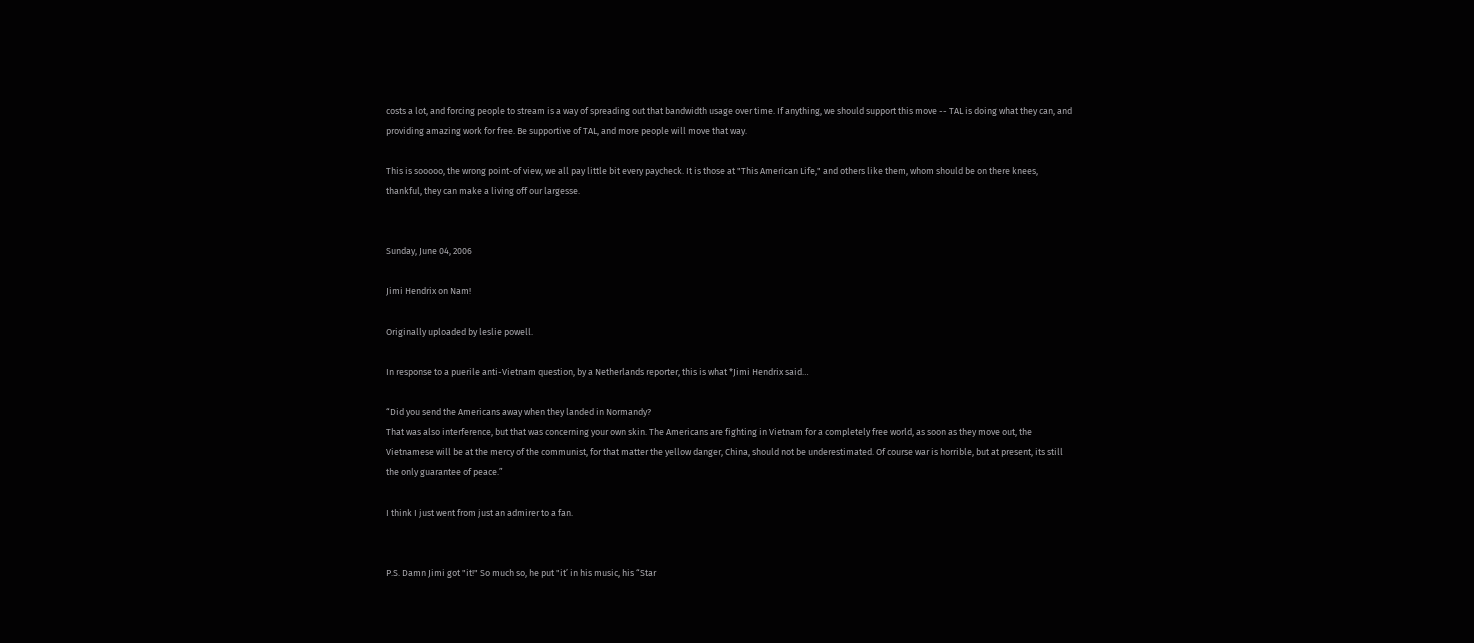costs a lot, and forcing people to stream is a way of spreading out that bandwidth usage over time. If anything, we should support this move -- TAL is doing what they can, and providing amazing work for free. Be supportive of TAL, and more people will move that way.

This is sooooo, the wrong point-of view, we all pay little bit every paycheck. It is those at "This American Life," and others like them, whom should be on there knees, thankful, they can make a living off our largesse.


Sunday, June 04, 2006

Jimi Hendrix on Nam!

Originally uploaded by leslie powell.

In response to a puerile anti-Vietnam question, by a Netherlands reporter, this is what *Jimi Hendrix said…

“Did you send the Americans away when they landed in Normandy?
That was also interference, but that was concerning your own skin. The Americans are fighting in Vietnam for a completely free world, as soon as they move out, the Vietnamese will be at the mercy of the communist, for that matter the yellow danger, China, should not be underestimated. Of course war is horrible, but at present, its still the only guarantee of peace.”

I think I just went from just an admirer to a fan.


P.S. Damn Jimi got "it!" So much so, he put "it’ in his music, his “Star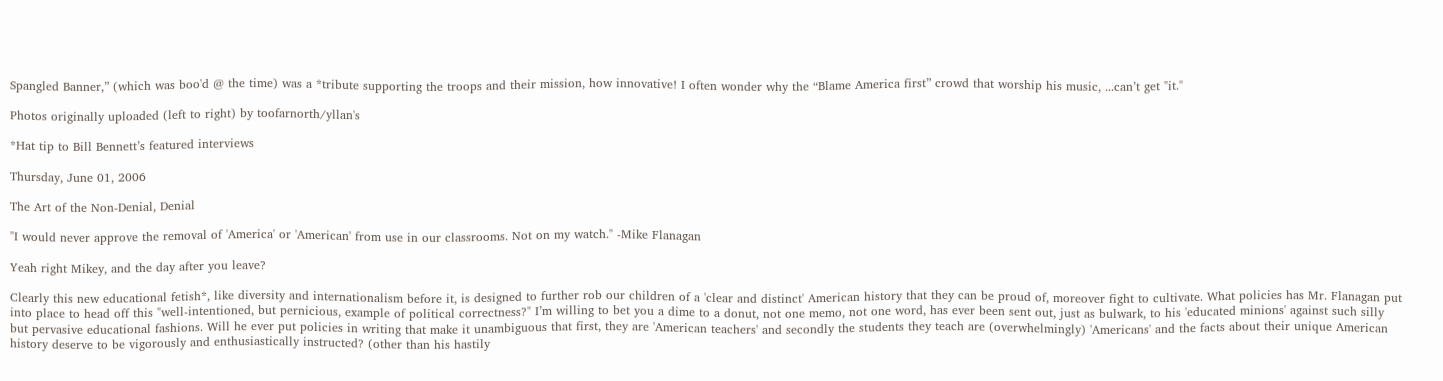Spangled Banner,” (which was boo'd @ the time) was a *tribute supporting the troops and their mission, how innovative! I often wonder why the “Blame America first” crowd that worship his music, ...can’t get "it."

Photos originally uploaded (left to right) by toofarnorth/yllan's

*Hat tip to Bill Bennett’s featured interviews

Thursday, June 01, 2006

The Art of the Non-Denial, Denial

"I would never approve the removal of 'America' or 'American' from use in our classrooms. Not on my watch." -Mike Flanagan

Yeah right Mikey, and the day after you leave?

Clearly this new educational fetish*, like diversity and internationalism before it, is designed to further rob our children of a 'clear and distinct' American history that they can be proud of, moreover fight to cultivate. What policies has Mr. Flanagan put into place to head off this "well-intentioned, but pernicious, example of political correctness?" I’m willing to bet you a dime to a donut, not one memo, not one word, has ever been sent out, just as bulwark, to his 'educated minions' against such silly but pervasive educational fashions. Will he ever put policies in writing that make it unambiguous that first, they are 'American teachers' and secondly the students they teach are (overwhelmingly) 'Americans' and the facts about their unique American history deserve to be vigorously and enthusiastically instructed? (other than his hastily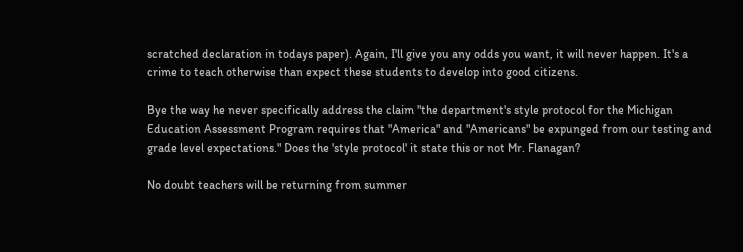scratched declaration in todays paper). Again, I'll give you any odds you want, it will never happen. It's a crime to teach otherwise than expect these students to develop into good citizens.

Bye the way he never specifically address the claim "the department's style protocol for the Michigan Education Assessment Program requires that "America" and "Americans" be expunged from our testing and grade level expectations." Does the 'style protocol' it state this or not Mr. Flanagan?

No doubt teachers will be returning from summer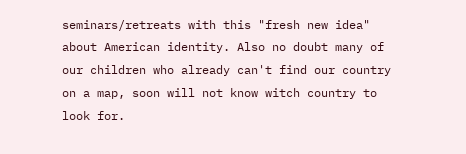seminars/retreats with this "fresh new idea" about American identity. Also no doubt many of our children who already can't find our country on a map, soon will not know witch country to look for.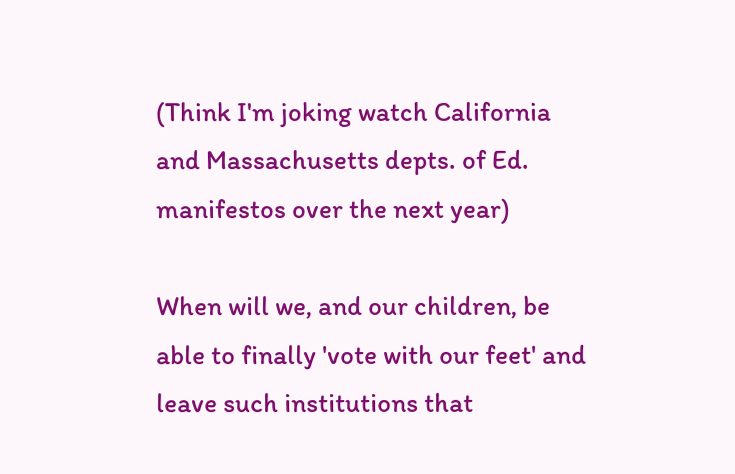(Think I'm joking watch California and Massachusetts depts. of Ed. manifestos over the next year)

When will we, and our children, be able to finally 'vote with our feet' and leave such institutions that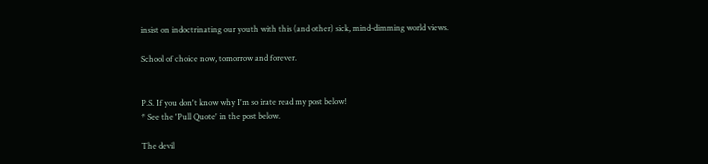insist on indoctrinating our youth with this (and other) sick, mind-dimming world views.

School of choice now, tomorrow and forever.


P.S. If you don't know why I'm so irate read my post below!
* See the 'Pull Quote' in the post below.

The devil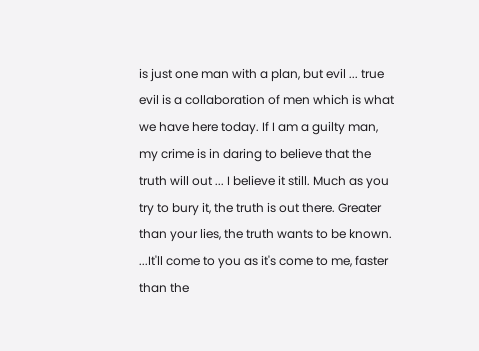is just one man with a plan, but evil ... true evil is a collaboration of men which is what we have here today. If I am a guilty man, my crime is in daring to believe that the truth will out ... I believe it still. Much as you try to bury it, the truth is out there. Greater than your lies, the truth wants to be known. ...It'll come to you as it's come to me, faster than the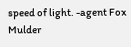speed of light. -agent Fox Mulder